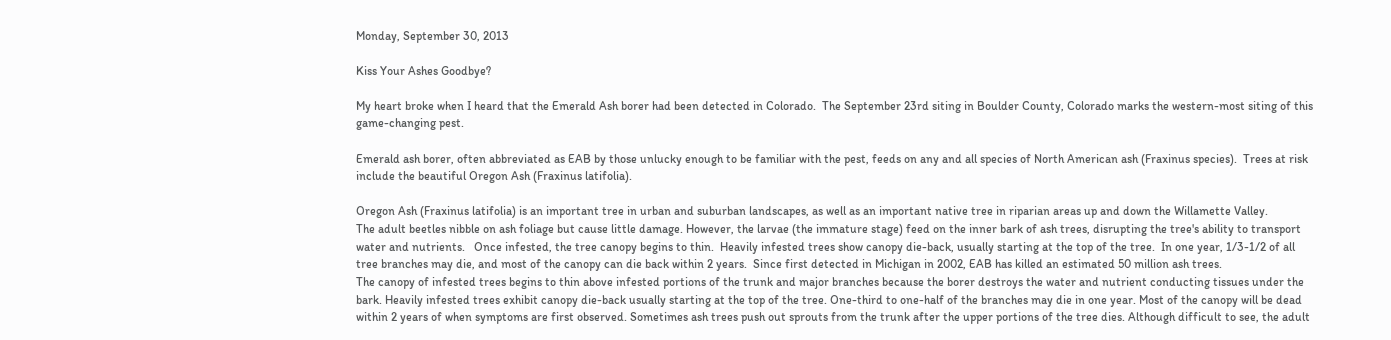Monday, September 30, 2013

Kiss Your Ashes Goodbye?

My heart broke when I heard that the Emerald Ash borer had been detected in Colorado.  The September 23rd siting in Boulder County, Colorado marks the western-most siting of this game-changing pest.

Emerald ash borer, often abbreviated as EAB by those unlucky enough to be familiar with the pest, feeds on any and all species of North American ash (Fraxinus species).  Trees at risk include the beautiful Oregon Ash (Fraxinus latifolia).

Oregon Ash (Fraxinus latifolia) is an important tree in urban and suburban landscapes, as well as an important native tree in riparian areas up and down the Willamette Valley.
The adult beetles nibble on ash foliage but cause little damage. However, the larvae (the immature stage) feed on the inner bark of ash trees, disrupting the tree's ability to transport water and nutrients.   Once infested, the tree canopy begins to thin.  Heavily infested trees show canopy die-back, usually starting at the top of the tree.  In one year, 1/3-1/2 of all tree branches may die, and most of the canopy can die back within 2 years.  Since first detected in Michigan in 2002, EAB has killed an estimated 50 million ash trees.
The canopy of infested trees begins to thin above infested portions of the trunk and major branches because the borer destroys the water and nutrient conducting tissues under the bark. Heavily infested trees exhibit canopy die-back usually starting at the top of the tree. One-third to one-half of the branches may die in one year. Most of the canopy will be dead within 2 years of when symptoms are first observed. Sometimes ash trees push out sprouts from the trunk after the upper portions of the tree dies. Although difficult to see, the adult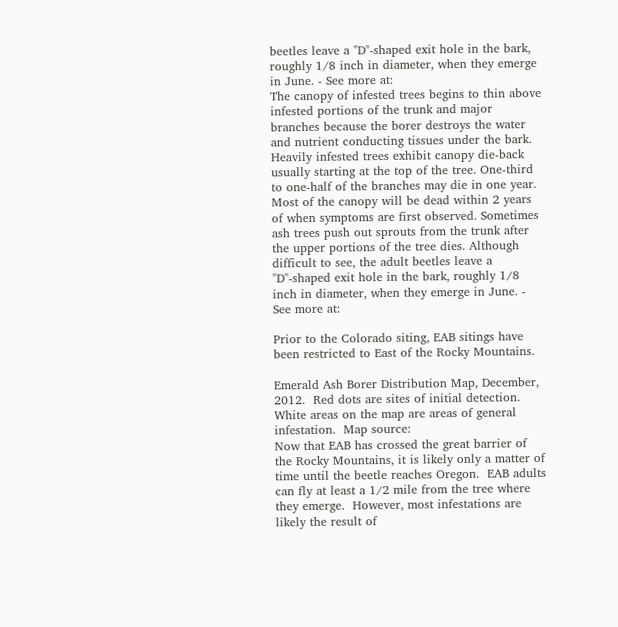beetles leave a "D"-shaped exit hole in the bark, roughly 1/8 inch in diameter, when they emerge in June. - See more at:
The canopy of infested trees begins to thin above infested portions of the trunk and major branches because the borer destroys the water and nutrient conducting tissues under the bark. Heavily infested trees exhibit canopy die-back usually starting at the top of the tree. One-third to one-half of the branches may die in one year. Most of the canopy will be dead within 2 years of when symptoms are first observed. Sometimes ash trees push out sprouts from the trunk after the upper portions of the tree dies. Although difficult to see, the adult beetles leave a "D"-shaped exit hole in the bark, roughly 1/8 inch in diameter, when they emerge in June. - See more at:

Prior to the Colorado siting, EAB sitings have been restricted to East of the Rocky Mountains.

Emerald Ash Borer Distribution Map, December, 2012.  Red dots are sites of initial detection.  White areas on the map are areas of general infestation.  Map source:
Now that EAB has crossed the great barrier of the Rocky Mountains, it is likely only a matter of time until the beetle reaches Oregon.  EAB adults can fly at least a 1/2 mile from the tree where they emerge.  However, most infestations are likely the result of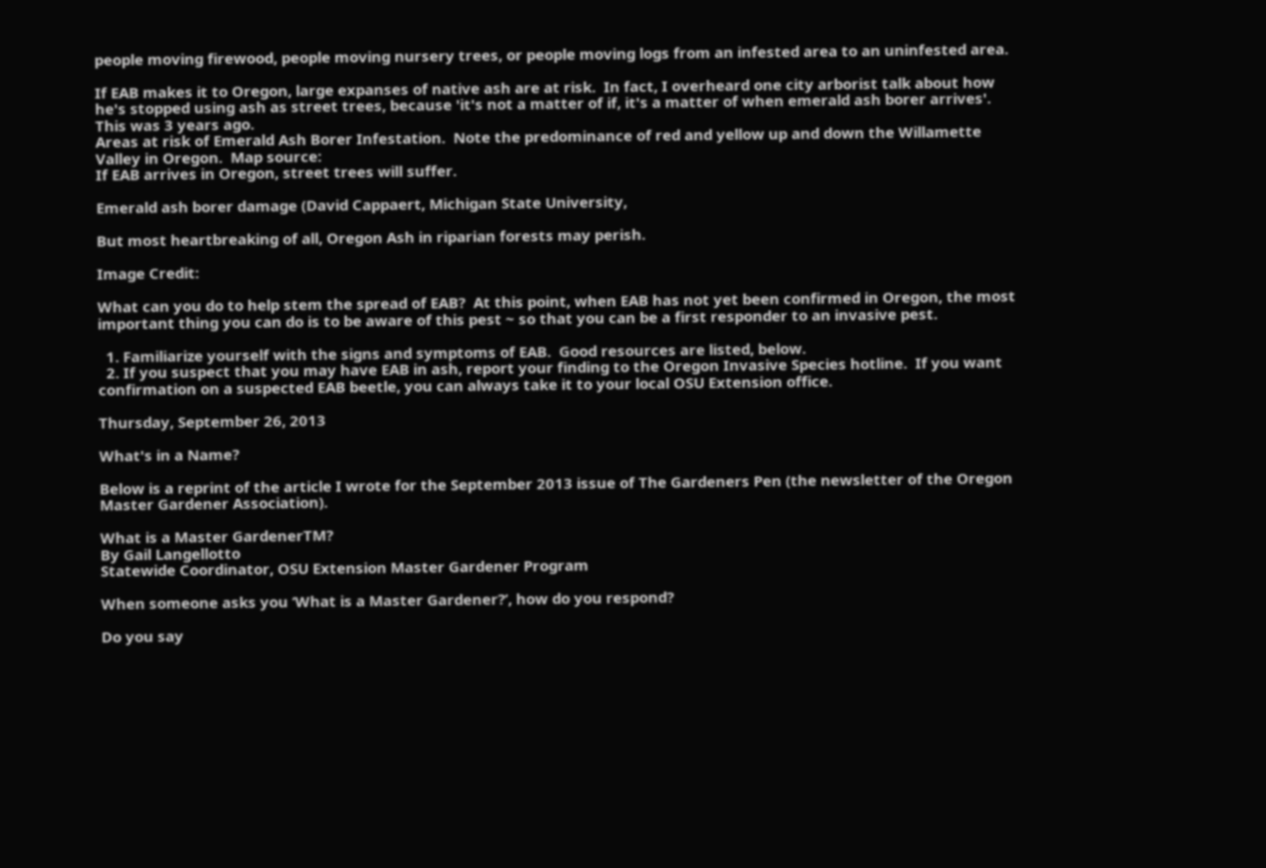people moving firewood, people moving nursery trees, or people moving logs from an infested area to an uninfested area.

If EAB makes it to Oregon, large expanses of native ash are at risk.  In fact, I overheard one city arborist talk about how he's stopped using ash as street trees, because 'it's not a matter of if, it's a matter of when emerald ash borer arrives'.  This was 3 years ago.
Areas at risk of Emerald Ash Borer Infestation.  Note the predominance of red and yellow up and down the Willamette Valley in Oregon.  Map source:
If EAB arrives in Oregon, street trees will suffer.

Emerald ash borer damage (David Cappaert, Michigan State University,

But most heartbreaking of all, Oregon Ash in riparian forests may perish.

Image Credit:

What can you do to help stem the spread of EAB?  At this point, when EAB has not yet been confirmed in Oregon, the most important thing you can do is to be aware of this pest ~ so that you can be a first responder to an invasive pest.

  1. Familiarize yourself with the signs and symptoms of EAB.  Good resources are listed, below.
  2. If you suspect that you may have EAB in ash, report your finding to the Oregon Invasive Species hotline.  If you want confirmation on a suspected EAB beetle, you can always take it to your local OSU Extension office.

Thursday, September 26, 2013

What's in a Name?

Below is a reprint of the article I wrote for the September 2013 issue of The Gardeners Pen (the newsletter of the Oregon Master Gardener Association).

What is a Master GardenerTM?
By Gail Langellotto
Statewide Coordinator, OSU Extension Master Gardener Program

When someone asks you ‘What is a Master Gardener?’, how do you respond?

Do you say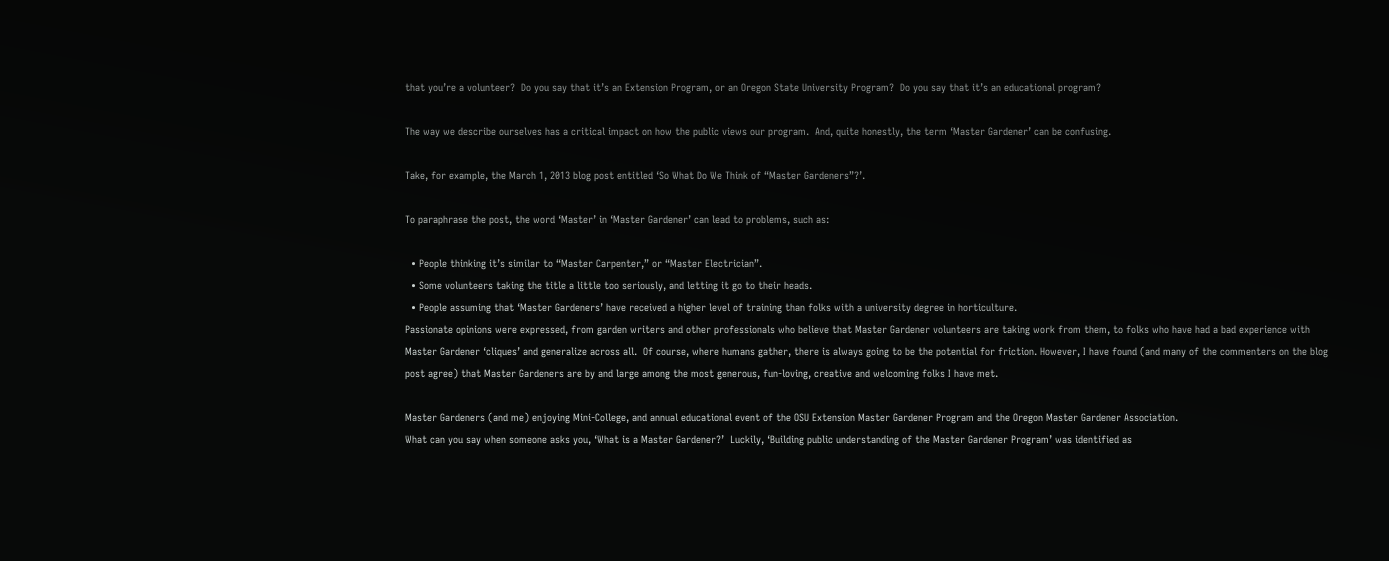that you’re a volunteer?  Do you say that it’s an Extension Program, or an Oregon State University Program?  Do you say that it’s an educational program?

The way we describe ourselves has a critical impact on how the public views our program.  And, quite honestly, the term ‘Master Gardener’ can be confusing.

Take, for example, the March 1, 2013 blog post entitled ‘So What Do We Think of “Master Gardeners”?’.

To paraphrase the post, the word ‘Master’ in ‘Master Gardener’ can lead to problems, such as:

  • People thinking it’s similar to “Master Carpenter,” or “Master Electrician”.
  • Some volunteers taking the title a little too seriously, and letting it go to their heads.
  • People assuming that ‘Master Gardeners’ have received a higher level of training than folks with a university degree in horticulture.
Passionate opinions were expressed, from garden writers and other professionals who believe that Master Gardener volunteers are taking work from them, to folks who have had a bad experience with Master Gardener ‘cliques’ and generalize across all.  Of course, where humans gather, there is always going to be the potential for friction. However, I have found (and many of the commenters on the blog post agree) that Master Gardeners are by and large among the most generous, fun-loving, creative and welcoming folks I have met.

Master Gardeners (and me) enjoying Mini-College, and annual educational event of the OSU Extension Master Gardener Program and the Oregon Master Gardener Association.
What can you say when someone asks you, ‘What is a Master Gardener?’  Luckily, ‘Building public understanding of the Master Gardener Program’ was identified as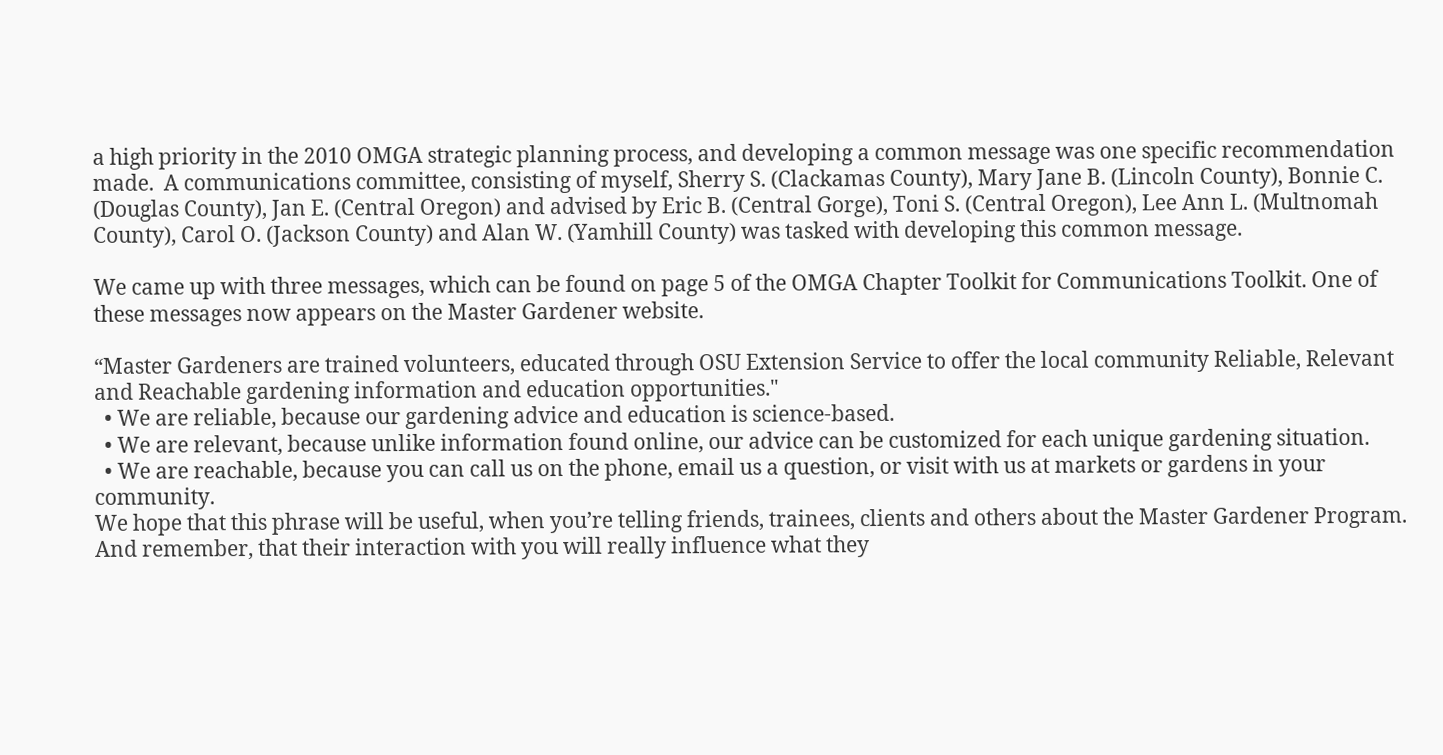a high priority in the 2010 OMGA strategic planning process, and developing a common message was one specific recommendation made.  A communications committee, consisting of myself, Sherry S. (Clackamas County), Mary Jane B. (Lincoln County), Bonnie C. (Douglas County), Jan E. (Central Oregon) and advised by Eric B. (Central Gorge), Toni S. (Central Oregon), Lee Ann L. (Multnomah County), Carol O. (Jackson County) and Alan W. (Yamhill County) was tasked with developing this common message.

We came up with three messages, which can be found on page 5 of the OMGA Chapter Toolkit for Communications Toolkit. One of these messages now appears on the Master Gardener website.

“Master Gardeners are trained volunteers, educated through OSU Extension Service to offer the local community Reliable, Relevant and Reachable gardening information and education opportunities."
  • We are reliable, because our gardening advice and education is science-based.
  • We are relevant, because unlike information found online, our advice can be customized for each unique gardening situation.
  • We are reachable, because you can call us on the phone, email us a question, or visit with us at markets or gardens in your community.
We hope that this phrase will be useful, when you’re telling friends, trainees, clients and others about the Master Gardener Program.  And remember, that their interaction with you will really influence what they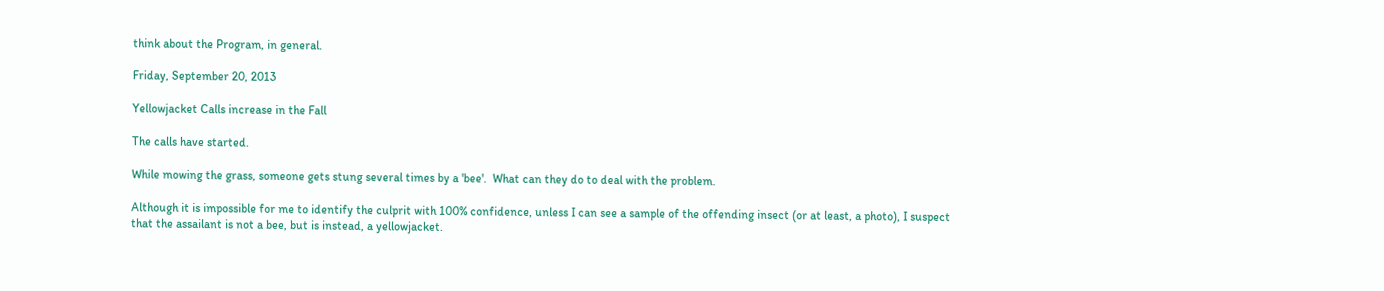think about the Program, in general.

Friday, September 20, 2013

Yellowjacket Calls increase in the Fall

The calls have started.

While mowing the grass, someone gets stung several times by a 'bee'.  What can they do to deal with the problem.

Although it is impossible for me to identify the culprit with 100% confidence, unless I can see a sample of the offending insect (or at least, a photo), I suspect that the assailant is not a bee, but is instead, a yellowjacket.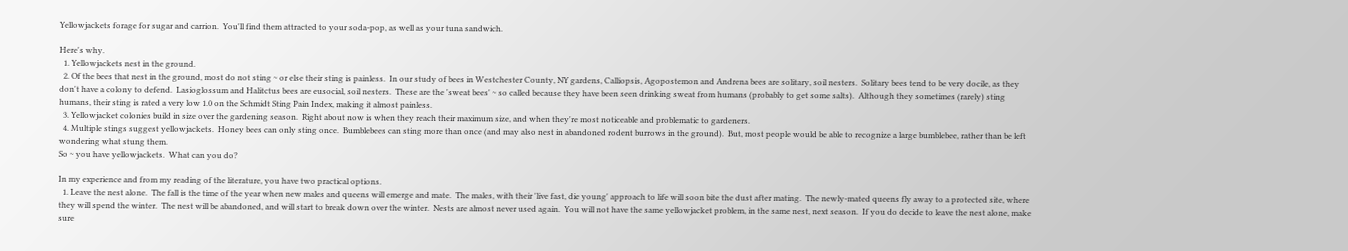Yellowjackets forage for sugar and carrion.  You'll find them attracted to your soda-pop, as well as your tuna sandwich.

Here's why.
  1. Yellowjackets nest in the ground.
  2. Of the bees that nest in the ground, most do not sting ~ or else their sting is painless.  In our study of bees in Westchester County, NY gardens, Calliopsis, Agopostemon and Andrena bees are solitary, soil nesters.  Solitary bees tend to be very docile, as they don't have a colony to defend.  Lasioglossum and Halitctus bees are eusocial, soil nesters.  These are the 'sweat bees' ~ so called because they have been seen drinking sweat from humans (probably to get some salts).  Although they sometimes (rarely) sting humans, their sting is rated a very low 1.0 on the Schmidt Sting Pain Index, making it almost painless.
  3. Yellowjacket colonies build in size over the gardening season.  Right about now is when they reach their maximum size, and when they're most noticeable and problematic to gardeners.
  4. Multiple stings suggest yellowjackets.  Honey bees can only sting once.  Bumblebees can sting more than once (and may also nest in abandoned rodent burrows in the ground).  But, most people would be able to recognize a large bumblebee, rather than be left wondering what stung them.
So ~ you have yellowjackets.  What can you do?

In my experience and from my reading of the literature, you have two practical options.
  1. Leave the nest alone.  The fall is the time of the year when new males and queens will emerge and mate.  The males, with their 'live fast, die young' approach to life will soon bite the dust after mating.  The newly-mated queens fly away to a protected site, where they will spend the winter.  The nest will be abandoned, and will start to break down over the winter.  Nests are almost never used again.  You will not have the same yellowjacket problem, in the same nest, next season.  If you do decide to leave the nest alone, make sure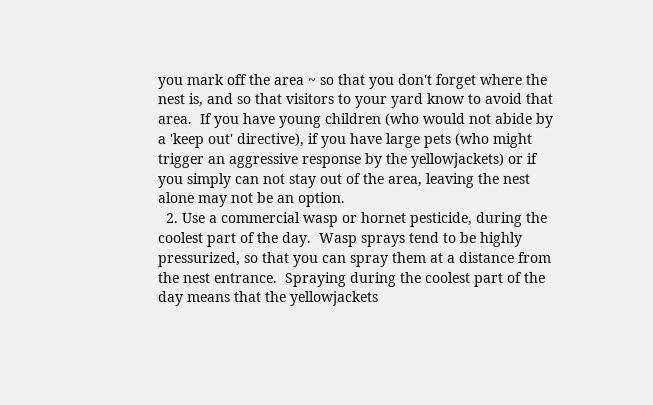you mark off the area ~ so that you don't forget where the nest is, and so that visitors to your yard know to avoid that area.  If you have young children (who would not abide by a 'keep out' directive), if you have large pets (who might trigger an aggressive response by the yellowjackets) or if you simply can not stay out of the area, leaving the nest alone may not be an option.
  2. Use a commercial wasp or hornet pesticide, during the coolest part of the day.  Wasp sprays tend to be highly pressurized, so that you can spray them at a distance from the nest entrance.  Spraying during the coolest part of the day means that the yellowjackets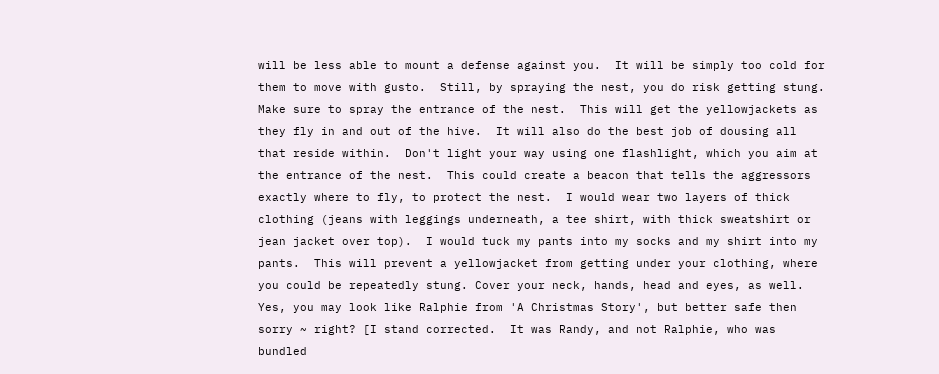will be less able to mount a defense against you.  It will be simply too cold for them to move with gusto.  Still, by spraying the nest, you do risk getting stung.  Make sure to spray the entrance of the nest.  This will get the yellowjackets as they fly in and out of the hive.  It will also do the best job of dousing all that reside within.  Don't light your way using one flashlight, which you aim at the entrance of the nest.  This could create a beacon that tells the aggressors exactly where to fly, to protect the nest.  I would wear two layers of thick clothing (jeans with leggings underneath, a tee shirt, with thick sweatshirt or jean jacket over top).  I would tuck my pants into my socks and my shirt into my pants.  This will prevent a yellowjacket from getting under your clothing, where you could be repeatedly stung. Cover your neck, hands, head and eyes, as well.  Yes, you may look like Ralphie from 'A Christmas Story', but better safe then sorry ~ right? [I stand corrected.  It was Randy, and not Ralphie, who was bundled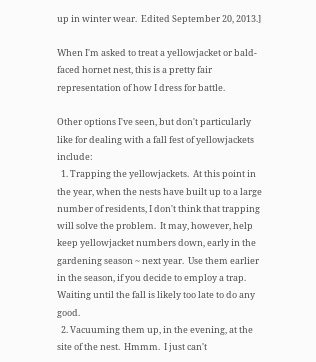up in winter wear.  Edited September 20, 2013.]

When I'm asked to treat a yellowjacket or bald-faced hornet nest, this is a pretty fair representation of how I dress for battle.

Other options I've seen, but don't particularly like for dealing with a fall fest of yellowjackets include:
  1. Trapping the yellowjackets.  At this point in the year, when the nests have built up to a large number of residents, I don't think that trapping will solve the problem.  It may, however, help keep yellowjacket numbers down, early in the gardening season ~ next year.  Use them earlier in the season, if you decide to employ a trap.  Waiting until the fall is likely too late to do any good.
  2. Vacuuming them up, in the evening, at the site of the nest.  Hmmm.  I just can't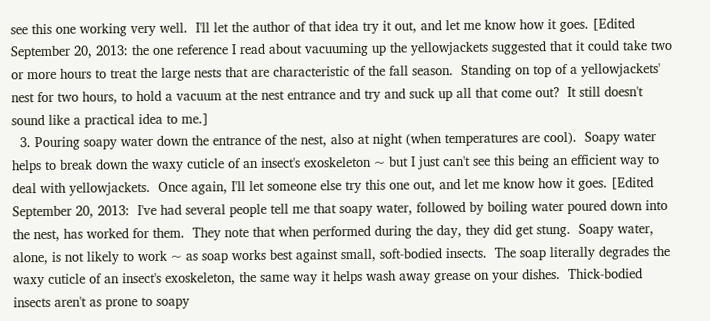see this one working very well.  I'll let the author of that idea try it out, and let me know how it goes. [Edited September 20, 2013: the one reference I read about vacuuming up the yellowjackets suggested that it could take two or more hours to treat the large nests that are characteristic of the fall season.  Standing on top of a yellowjackets' nest for two hours, to hold a vacuum at the nest entrance and try and suck up all that come out?  It still doesn't sound like a practical idea to me.]
  3. Pouring soapy water down the entrance of the nest, also at night (when temperatures are cool).  Soapy water helps to break down the waxy cuticle of an insect's exoskeleton ~ but I just can't see this being an efficient way to deal with yellowjackets.  Once again, I'll let someone else try this one out, and let me know how it goes. [Edited September 20, 2013:  I've had several people tell me that soapy water, followed by boiling water poured down into the nest, has worked for them.  They note that when performed during the day, they did get stung.  Soapy water, alone, is not likely to work ~ as soap works best against small, soft-bodied insects.  The soap literally degrades the waxy cuticle of an insect's exoskeleton, the same way it helps wash away grease on your dishes.  Thick-bodied insects aren't as prone to soapy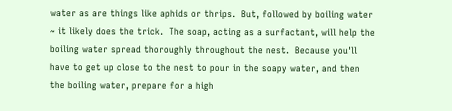water as are things like aphids or thrips.  But, followed by boiling water ~ it likely does the trick.  The soap, acting as a surfactant, will help the boiling water spread thoroughly throughout the nest.  Because you'll have to get up close to the nest to pour in the soapy water, and then the boiling water, prepare for a high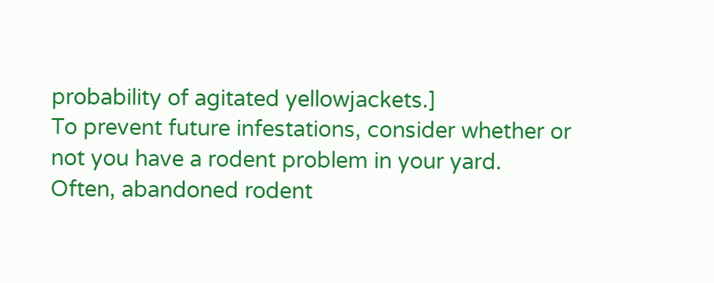probability of agitated yellowjackets.]
To prevent future infestations, consider whether or not you have a rodent problem in your yard.  Often, abandoned rodent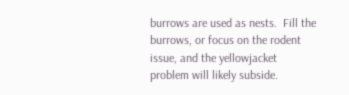burrows are used as nests.  Fill the burrows, or focus on the rodent issue, and the yellowjacket problem will likely subside.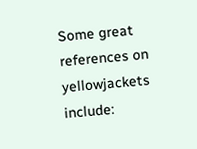Some great references on yellowjackets include: